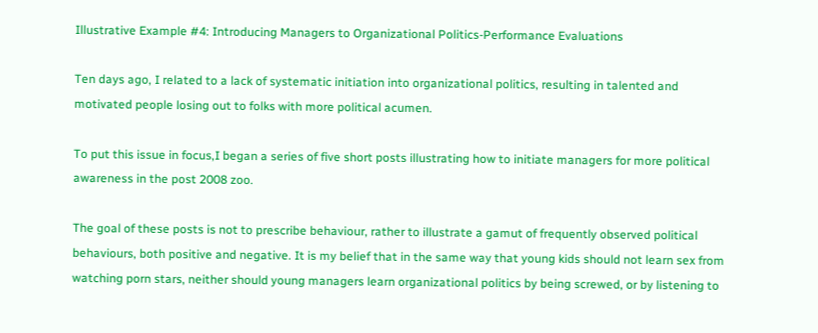Illustrative Example #4: Introducing Managers to Organizational Politics-Performance Evaluations

Ten days ago, I related to a lack of systematic initiation into organizational politics, resulting in talented and motivated people losing out to folks with more political acumen.

To put this issue in focus,I began a series of five short posts illustrating how to initiate managers for more political awareness in the post 2008 zoo.

The goal of these posts is not to prescribe behaviour, rather to illustrate a gamut of frequently observed political behaviours, both positive and negative. It is my belief that in the same way that young kids should not learn sex from watching porn stars, neither should young managers learn organizational politics by being screwed, or by listening to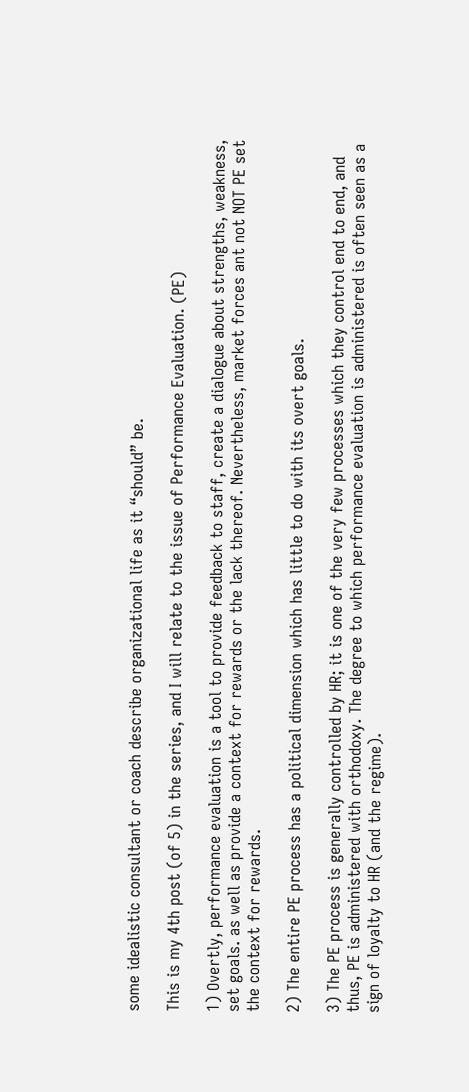some idealistic consultant or coach describe organizational life as it “should” be.

This is my 4th post (of 5) in the series, and I will relate to the issue of Performance Evaluation. (PE)

1) Overtly, performance evaluation is a tool to provide feedback to staff, create a dialogue about strengths, weakness, set goals. as well as provide a context for rewards or the lack thereof. Nevertheless, market forces ant not NOT PE set the context for rewards.

2) The entire PE process has a political dimension which has little to do with its overt goals.

3) The PE process is generally controlled by HR; it is one of the very few processes which they control end to end, and thus, PE is administered with orthodoxy. The degree to which performance evaluation is administered is often seen as a sign of loyalty to HR (and the regime).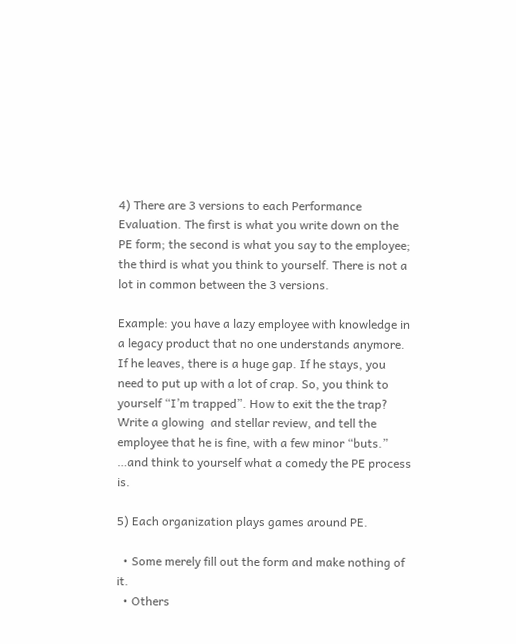4) There are 3 versions to each Performance Evaluation. The first is what you write down on the PE form; the second is what you say to the employee; the third is what you think to yourself. There is not a lot in common between the 3 versions.

Example: you have a lazy employee with knowledge in a legacy product that no one understands anymore. If he leaves, there is a huge gap. If he stays, you need to put up with a lot of crap. So, you think to yourself “I’m trapped”. How to exit the the trap? Write a glowing  and stellar review, and tell the employee that he is fine, with a few minor “buts.” …and think to yourself what a comedy the PE process is.

5) Each organization plays games around PE.

  • Some merely fill out the form and make nothing of it.
  • Others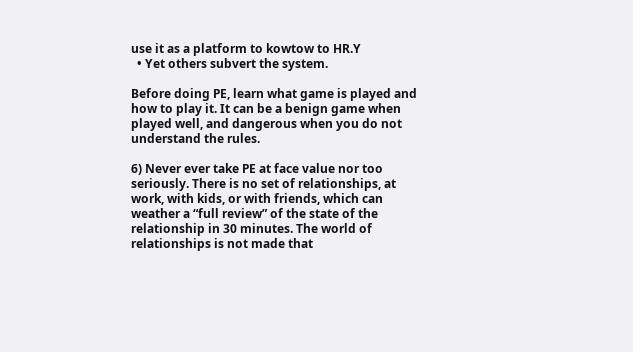use it as a platform to kowtow to HR.Y
  • Yet others subvert the system.

Before doing PE, learn what game is played and how to play it. It can be a benign game when played well, and dangerous when you do not understand the rules.

6) Never ever take PE at face value nor too seriously. There is no set of relationships, at work, with kids, or with friends, which can weather a “full review” of the state of the relationship in 30 minutes. The world of relationships is not made that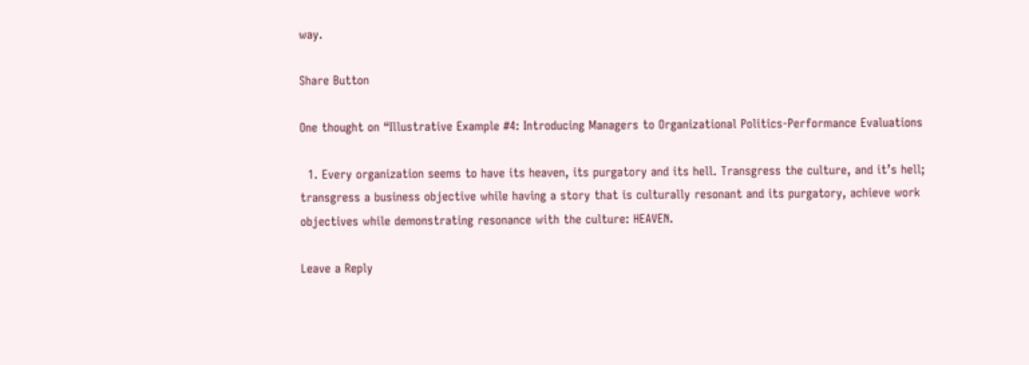way.

Share Button

One thought on “Illustrative Example #4: Introducing Managers to Organizational Politics-Performance Evaluations

  1. Every organization seems to have its heaven, its purgatory and its hell. Transgress the culture, and it’s hell; transgress a business objective while having a story that is culturally resonant and its purgatory, achieve work objectives while demonstrating resonance with the culture: HEAVEN.

Leave a Reply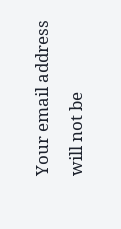Your email address will not be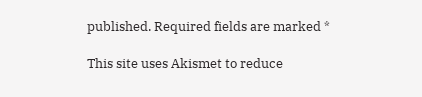published. Required fields are marked *

This site uses Akismet to reduce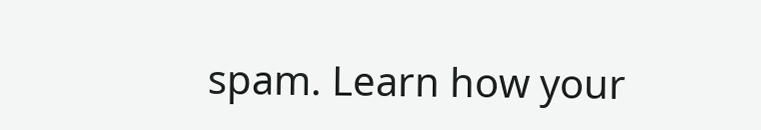spam. Learn how your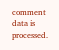comment data is processed.